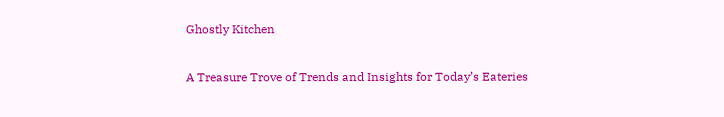Ghostly Kitchen

A Treasure Trove of Trends and Insights for Today’s Eateries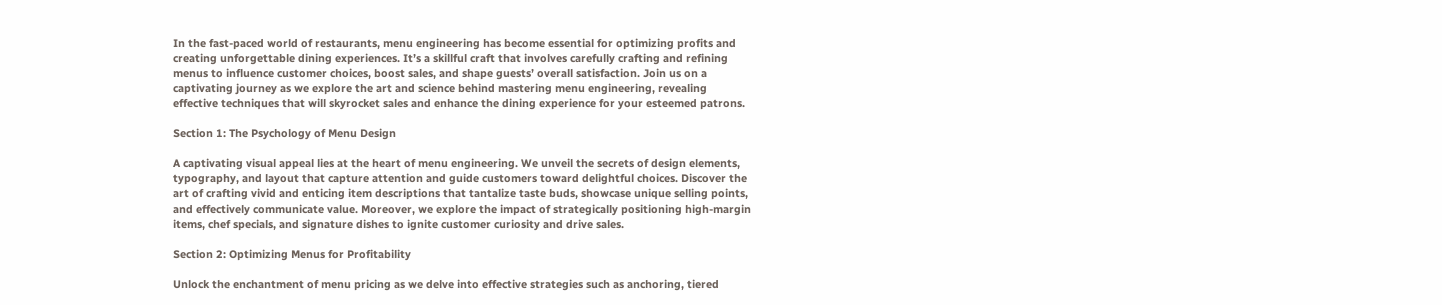In the fast-paced world of restaurants, menu engineering has become essential for optimizing profits and creating unforgettable dining experiences. It’s a skillful craft that involves carefully crafting and refining menus to influence customer choices, boost sales, and shape guests’ overall satisfaction. Join us on a captivating journey as we explore the art and science behind mastering menu engineering, revealing effective techniques that will skyrocket sales and enhance the dining experience for your esteemed patrons.

Section 1: The Psychology of Menu Design

A captivating visual appeal lies at the heart of menu engineering. We unveil the secrets of design elements, typography, and layout that capture attention and guide customers toward delightful choices. Discover the art of crafting vivid and enticing item descriptions that tantalize taste buds, showcase unique selling points, and effectively communicate value. Moreover, we explore the impact of strategically positioning high-margin items, chef specials, and signature dishes to ignite customer curiosity and drive sales.

Section 2: Optimizing Menus for Profitability

Unlock the enchantment of menu pricing as we delve into effective strategies such as anchoring, tiered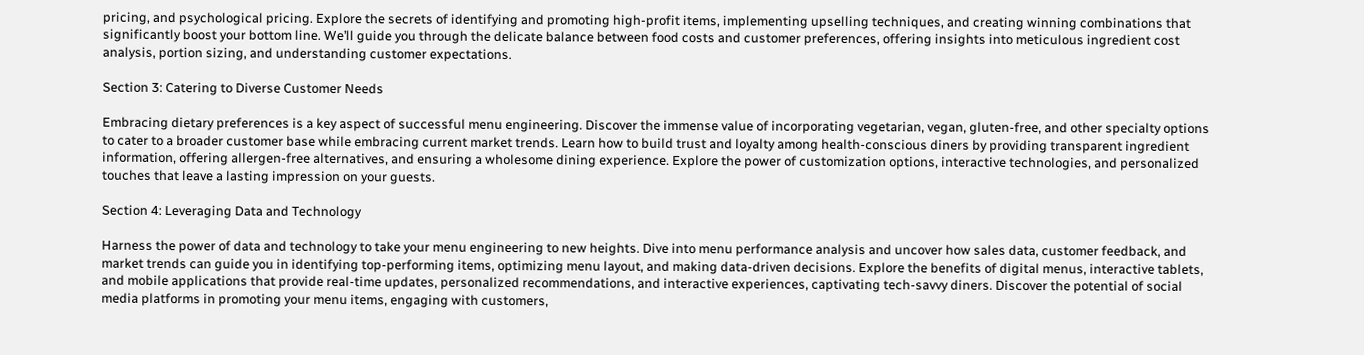pricing, and psychological pricing. Explore the secrets of identifying and promoting high-profit items, implementing upselling techniques, and creating winning combinations that significantly boost your bottom line. We’ll guide you through the delicate balance between food costs and customer preferences, offering insights into meticulous ingredient cost analysis, portion sizing, and understanding customer expectations.

Section 3: Catering to Diverse Customer Needs

Embracing dietary preferences is a key aspect of successful menu engineering. Discover the immense value of incorporating vegetarian, vegan, gluten-free, and other specialty options to cater to a broader customer base while embracing current market trends. Learn how to build trust and loyalty among health-conscious diners by providing transparent ingredient information, offering allergen-free alternatives, and ensuring a wholesome dining experience. Explore the power of customization options, interactive technologies, and personalized touches that leave a lasting impression on your guests.

Section 4: Leveraging Data and Technology

Harness the power of data and technology to take your menu engineering to new heights. Dive into menu performance analysis and uncover how sales data, customer feedback, and market trends can guide you in identifying top-performing items, optimizing menu layout, and making data-driven decisions. Explore the benefits of digital menus, interactive tablets, and mobile applications that provide real-time updates, personalized recommendations, and interactive experiences, captivating tech-savvy diners. Discover the potential of social media platforms in promoting your menu items, engaging with customers,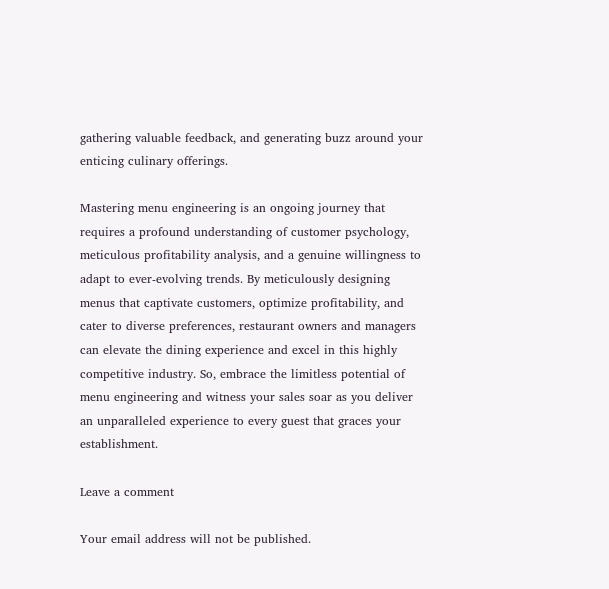gathering valuable feedback, and generating buzz around your enticing culinary offerings.

Mastering menu engineering is an ongoing journey that requires a profound understanding of customer psychology, meticulous profitability analysis, and a genuine willingness to adapt to ever-evolving trends. By meticulously designing menus that captivate customers, optimize profitability, and cater to diverse preferences, restaurant owners and managers can elevate the dining experience and excel in this highly competitive industry. So, embrace the limitless potential of menu engineering and witness your sales soar as you deliver an unparalleled experience to every guest that graces your establishment.

Leave a comment

Your email address will not be published.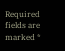Required fields are marked *